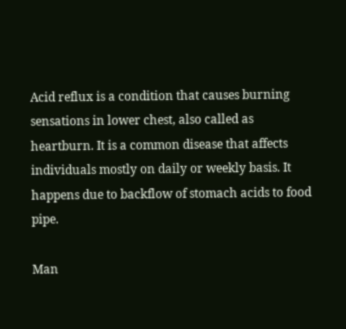Acid reflux is a condition that causes burning sensations in lower chest, also called as heartburn. It is a common disease that affects individuals mostly on daily or weekly basis. It happens due to backflow of stomach acids to food pipe.

Man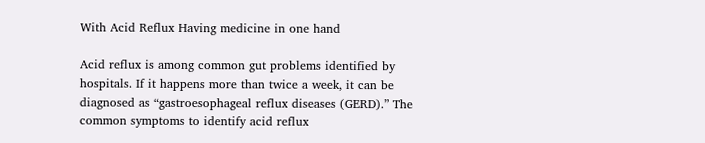With Acid Reflux Having medicine in one hand

Acid reflux is among common gut problems identified by hospitals. If it happens more than twice a week, it can be diagnosed as “gastroesophageal reflux diseases (GERD).” The common symptoms to identify acid reflux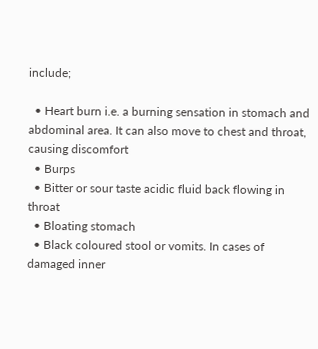include;

  • Heart burn i.e. a burning sensation in stomach and abdominal area. It can also move to chest and throat, causing discomfort
  • Burps
  • Bitter or sour taste acidic fluid back flowing in throat
  • Bloating stomach
  • Black coloured stool or vomits. In cases of damaged inner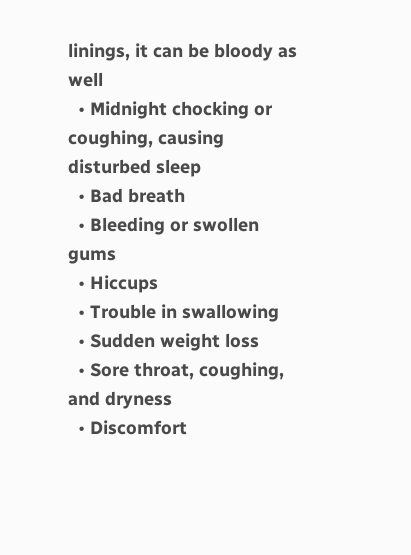linings, it can be bloody as well
  • Midnight chocking or coughing, causing disturbed sleep
  • Bad breath
  • Bleeding or swollen gums
  • Hiccups
  • Trouble in swallowing
  • Sudden weight loss
  • Sore throat, coughing, and dryness
  • Discomfort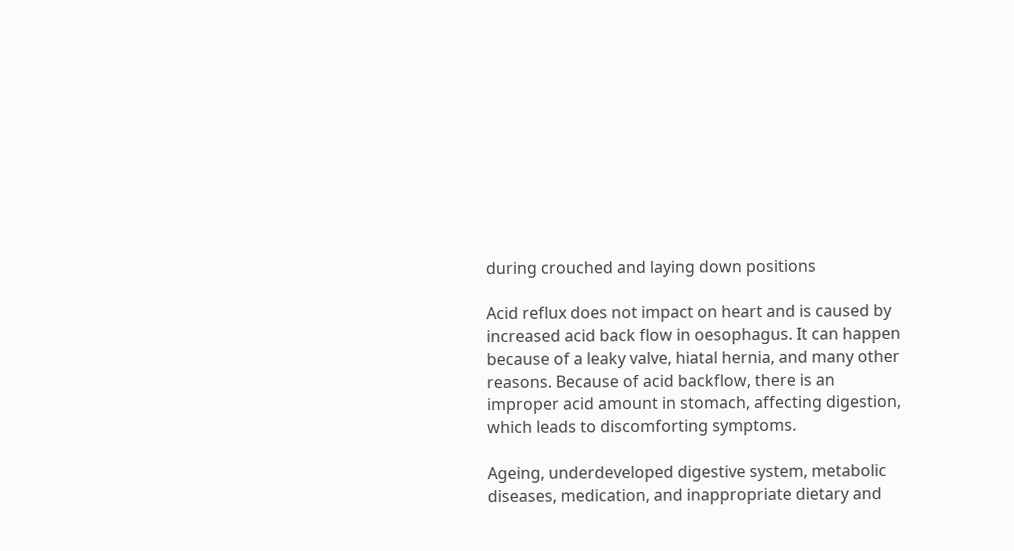during crouched and laying down positions

Acid reflux does not impact on heart and is caused by increased acid back flow in oesophagus. It can happen because of a leaky valve, hiatal hernia, and many other reasons. Because of acid backflow, there is an improper acid amount in stomach, affecting digestion, which leads to discomforting symptoms.

Ageing, underdeveloped digestive system, metabolic diseases, medication, and inappropriate dietary and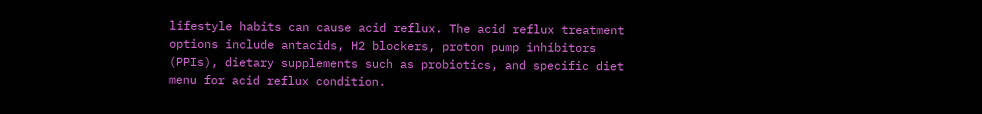lifestyle habits can cause acid reflux. The acid reflux treatment options include antacids, H2 blockers, proton pump inhibitors (PPIs), dietary supplements such as probiotics, and specific diet menu for acid reflux condition.